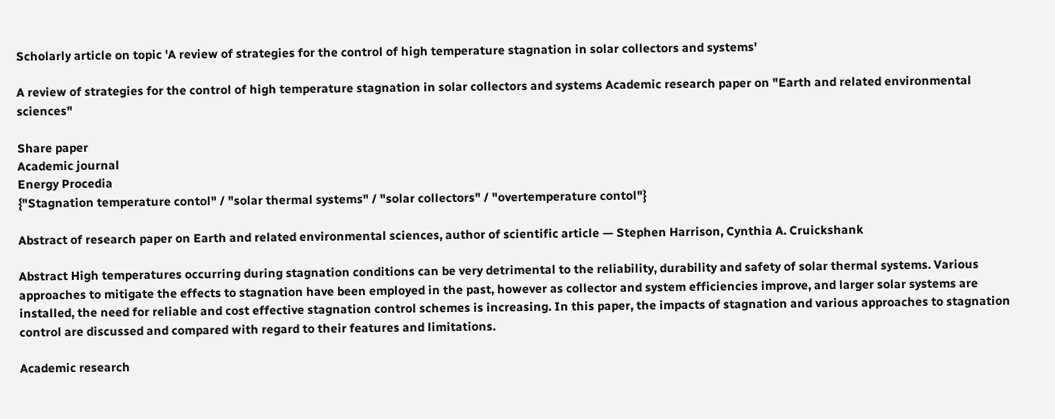Scholarly article on topic 'A review of strategies for the control of high temperature stagnation in solar collectors and systems'

A review of strategies for the control of high temperature stagnation in solar collectors and systems Academic research paper on "Earth and related environmental sciences"

Share paper
Academic journal
Energy Procedia
{"Stagnation temperature contol" / "solar thermal systems" / "solar collectors" / "overtemperature contol"}

Abstract of research paper on Earth and related environmental sciences, author of scientific article — Stephen Harrison, Cynthia A. Cruickshank

Abstract High temperatures occurring during stagnation conditions can be very detrimental to the reliability, durability and safety of solar thermal systems. Various approaches to mitigate the effects to stagnation have been employed in the past, however as collector and system efficiencies improve, and larger solar systems are installed, the need for reliable and cost effective stagnation control schemes is increasing. In this paper, the impacts of stagnation and various approaches to stagnation control are discussed and compared with regard to their features and limitations.

Academic research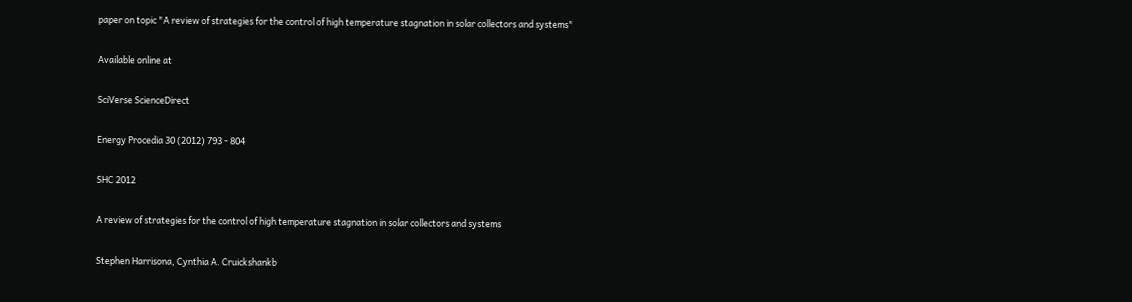paper on topic "A review of strategies for the control of high temperature stagnation in solar collectors and systems"

Available online at

SciVerse ScienceDirect

Energy Procedia 30 (2012) 793 - 804

SHC 2012

A review of strategies for the control of high temperature stagnation in solar collectors and systems

Stephen Harrisona, Cynthia A. Cruickshankb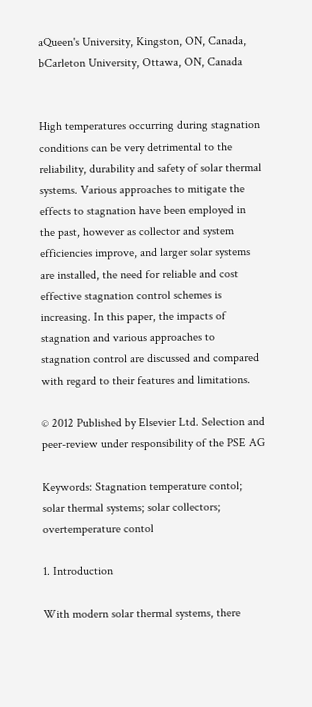aQueen's University, Kingston, ON, Canada, bCarleton University, Ottawa, ON, Canada


High temperatures occurring during stagnation conditions can be very detrimental to the reliability, durability and safety of solar thermal systems. Various approaches to mitigate the effects to stagnation have been employed in the past, however as collector and system efficiencies improve, and larger solar systems are installed, the need for reliable and cost effective stagnation control schemes is increasing. In this paper, the impacts of stagnation and various approaches to stagnation control are discussed and compared with regard to their features and limitations.

© 2012 Published by Elsevier Ltd. Selection and peer-review under responsibility of the PSE AG

Keywords: Stagnation temperature contol; solar thermal systems; solar collectors; overtemperature contol

1. Introduction

With modern solar thermal systems, there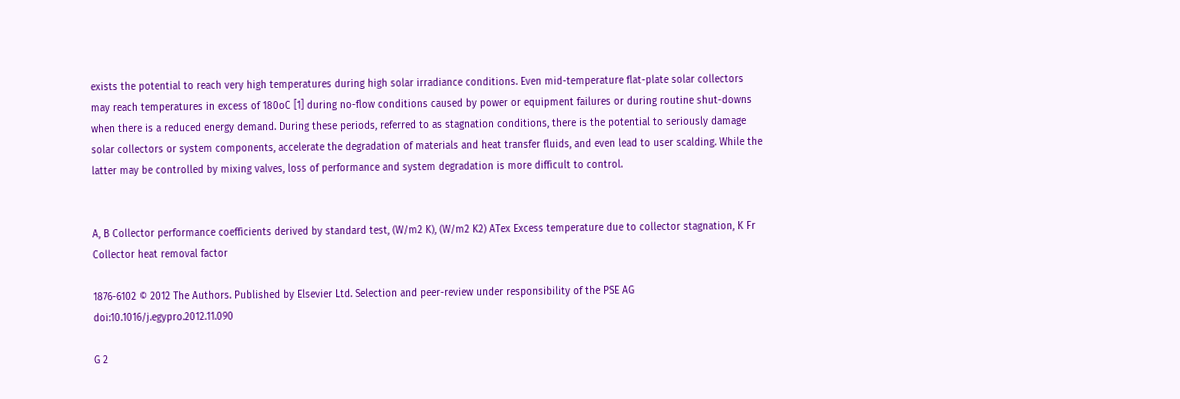exists the potential to reach very high temperatures during high solar irradiance conditions. Even mid-temperature flat-plate solar collectors may reach temperatures in excess of 180oC [1] during no-flow conditions caused by power or equipment failures or during routine shut-downs when there is a reduced energy demand. During these periods, referred to as stagnation conditions, there is the potential to seriously damage solar collectors or system components, accelerate the degradation of materials and heat transfer fluids, and even lead to user scalding. While the latter may be controlled by mixing valves, loss of performance and system degradation is more difficult to control.


A, B Collector performance coefficients derived by standard test, (W/m2 K), (W/m2 K2) ATex Excess temperature due to collector stagnation, K Fr Collector heat removal factor

1876-6102 © 2012 The Authors. Published by Elsevier Ltd. Selection and peer-review under responsibility of the PSE AG doi:10.1016/j.egypro.2012.11.090

G 2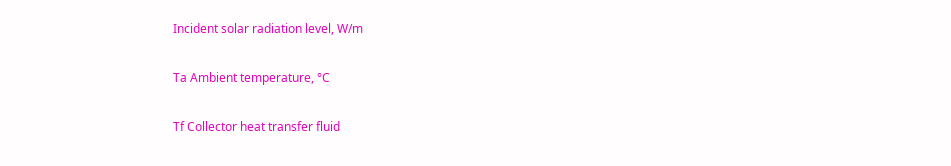Incident solar radiation level, W/m

Ta Ambient temperature, °C

Tf Collector heat transfer fluid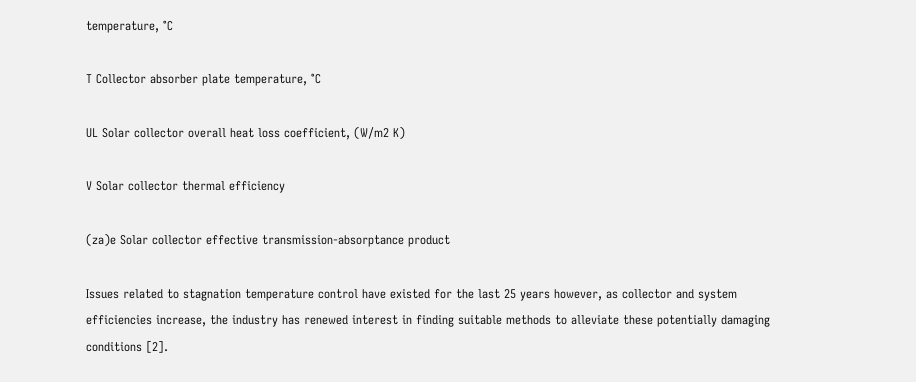temperature, °C

T Collector absorber plate temperature, °C

UL Solar collector overall heat loss coefficient, (W/m2 K)

V Solar collector thermal efficiency

(za)e Solar collector effective transmission-absorptance product

Issues related to stagnation temperature control have existed for the last 25 years however, as collector and system efficiencies increase, the industry has renewed interest in finding suitable methods to alleviate these potentially damaging conditions [2].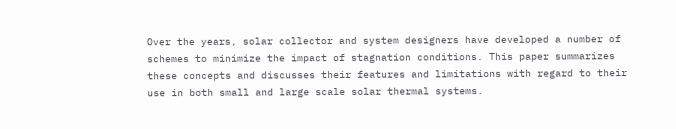Over the years, solar collector and system designers have developed a number of schemes to minimize the impact of stagnation conditions. This paper summarizes these concepts and discusses their features and limitations with regard to their use in both small and large scale solar thermal systems.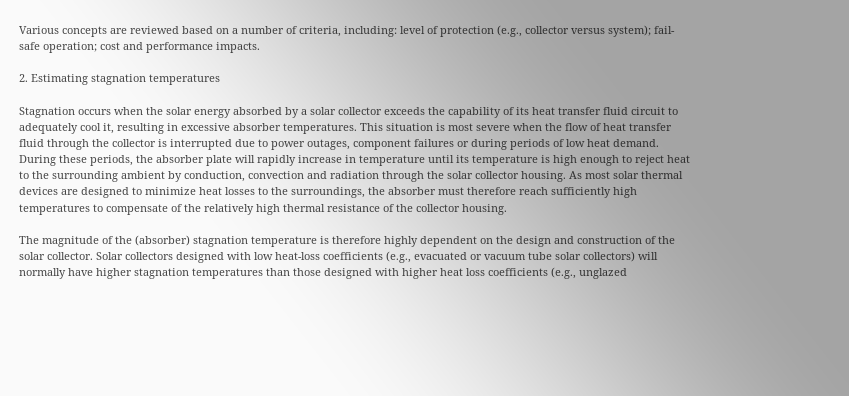Various concepts are reviewed based on a number of criteria, including: level of protection (e.g., collector versus system); fail-safe operation; cost and performance impacts.

2. Estimating stagnation temperatures

Stagnation occurs when the solar energy absorbed by a solar collector exceeds the capability of its heat transfer fluid circuit to adequately cool it, resulting in excessive absorber temperatures. This situation is most severe when the flow of heat transfer fluid through the collector is interrupted due to power outages, component failures or during periods of low heat demand. During these periods, the absorber plate will rapidly increase in temperature until its temperature is high enough to reject heat to the surrounding ambient by conduction, convection and radiation through the solar collector housing. As most solar thermal devices are designed to minimize heat losses to the surroundings, the absorber must therefore reach sufficiently high temperatures to compensate of the relatively high thermal resistance of the collector housing.

The magnitude of the (absorber) stagnation temperature is therefore highly dependent on the design and construction of the solar collector. Solar collectors designed with low heat-loss coefficients (e.g., evacuated or vacuum tube solar collectors) will normally have higher stagnation temperatures than those designed with higher heat loss coefficients (e.g., unglazed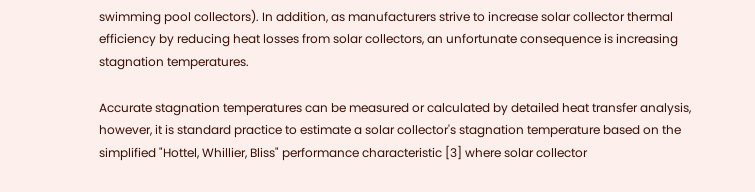swimming pool collectors). In addition, as manufacturers strive to increase solar collector thermal efficiency by reducing heat losses from solar collectors, an unfortunate consequence is increasing stagnation temperatures.

Accurate stagnation temperatures can be measured or calculated by detailed heat transfer analysis, however, it is standard practice to estimate a solar collector's stagnation temperature based on the simplified "Hottel, Whillier, Bliss" performance characteristic [3] where solar collector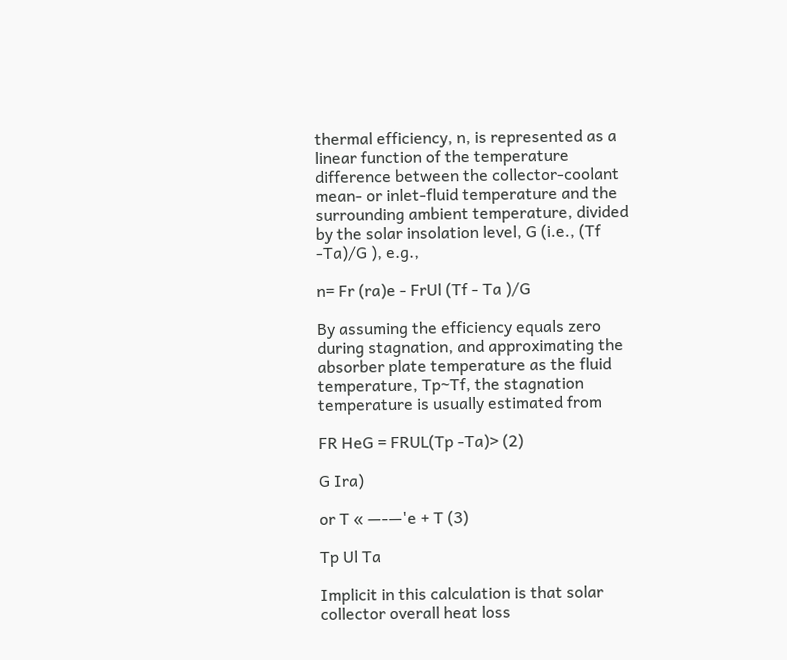thermal efficiency, n, is represented as a linear function of the temperature difference between the collector-coolant mean- or inlet-fluid temperature and the surrounding ambient temperature, divided by the solar insolation level, G (i.e., (Tf -Ta)/G ), e.g.,

n= Fr (ra)e - FrUl (Tf - Ta )/G

By assuming the efficiency equals zero during stagnation, and approximating the absorber plate temperature as the fluid temperature, Tp~Tf, the stagnation temperature is usually estimated from

FR HeG = FRUL(Tp -Ta)> (2)

G Ira)

or T « —-—'e + T (3)

Tp Ul Ta

Implicit in this calculation is that solar collector overall heat loss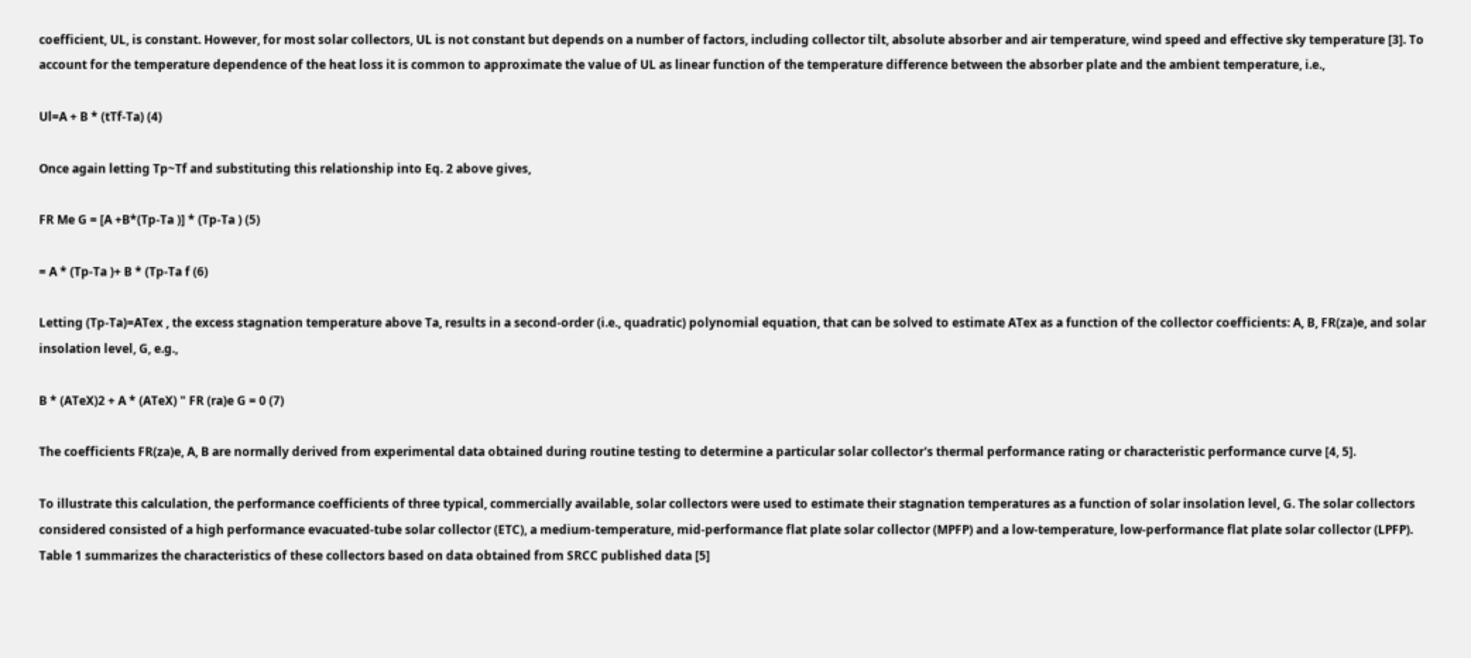coefficient, UL, is constant. However, for most solar collectors, UL is not constant but depends on a number of factors, including collector tilt, absolute absorber and air temperature, wind speed and effective sky temperature [3]. To account for the temperature dependence of the heat loss it is common to approximate the value of UL as linear function of the temperature difference between the absorber plate and the ambient temperature, i.e.,

Ul=A + B * (tTf-Ta) (4)

Once again letting Tp~Tf and substituting this relationship into Eq. 2 above gives,

FR Me G = [A +B*(Tp-Ta )] * (Tp-Ta ) (5)

= A * (Tp-Ta )+ B * (Tp-Ta f (6)

Letting (Tp-Ta)=ATex , the excess stagnation temperature above Ta, results in a second-order (i.e., quadratic) polynomial equation, that can be solved to estimate ATex as a function of the collector coefficients: A, B, FR(za)e, and solar insolation level, G, e.g.,

B * (ATeX)2 + A * (ATeX) " FR (ra)e G = 0 (7)

The coefficients FR(za)e, A, B are normally derived from experimental data obtained during routine testing to determine a particular solar collector's thermal performance rating or characteristic performance curve [4, 5].

To illustrate this calculation, the performance coefficients of three typical, commercially available, solar collectors were used to estimate their stagnation temperatures as a function of solar insolation level, G. The solar collectors considered consisted of a high performance evacuated-tube solar collector (ETC), a medium-temperature, mid-performance flat plate solar collector (MPFP) and a low-temperature, low-performance flat plate solar collector (LPFP). Table 1 summarizes the characteristics of these collectors based on data obtained from SRCC published data [5]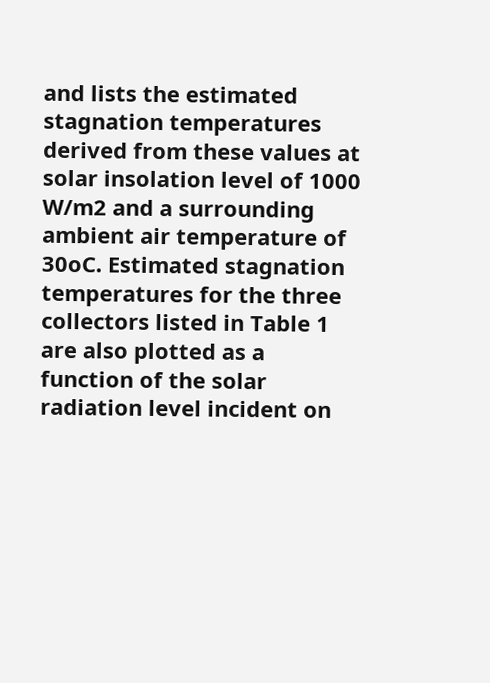and lists the estimated stagnation temperatures derived from these values at solar insolation level of 1000 W/m2 and a surrounding ambient air temperature of 30oC. Estimated stagnation temperatures for the three collectors listed in Table 1 are also plotted as a function of the solar radiation level incident on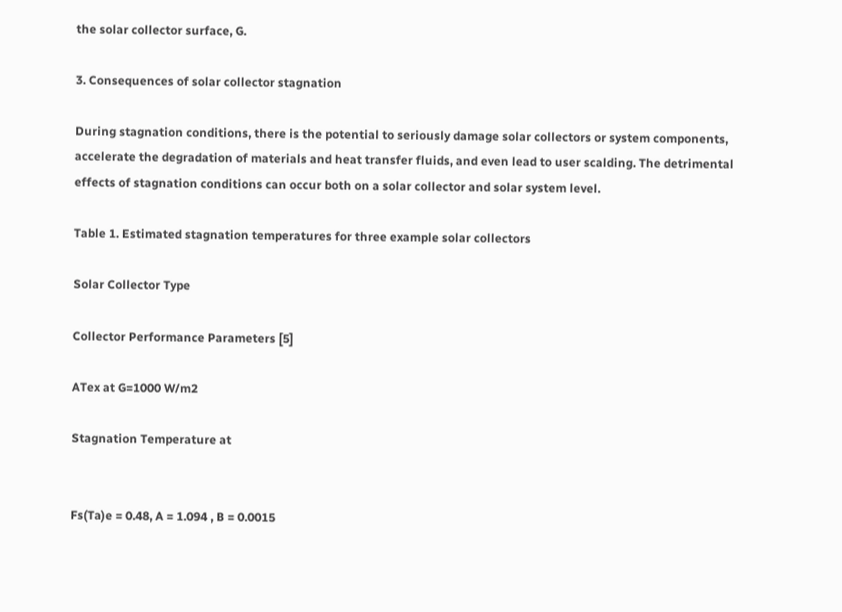the solar collector surface, G.

3. Consequences of solar collector stagnation

During stagnation conditions, there is the potential to seriously damage solar collectors or system components, accelerate the degradation of materials and heat transfer fluids, and even lead to user scalding. The detrimental effects of stagnation conditions can occur both on a solar collector and solar system level.

Table 1. Estimated stagnation temperatures for three example solar collectors

Solar Collector Type

Collector Performance Parameters [5]

ATex at G=1000 W/m2

Stagnation Temperature at


Fs(Ta)e = 0.48, A = 1.094 , B = 0.0015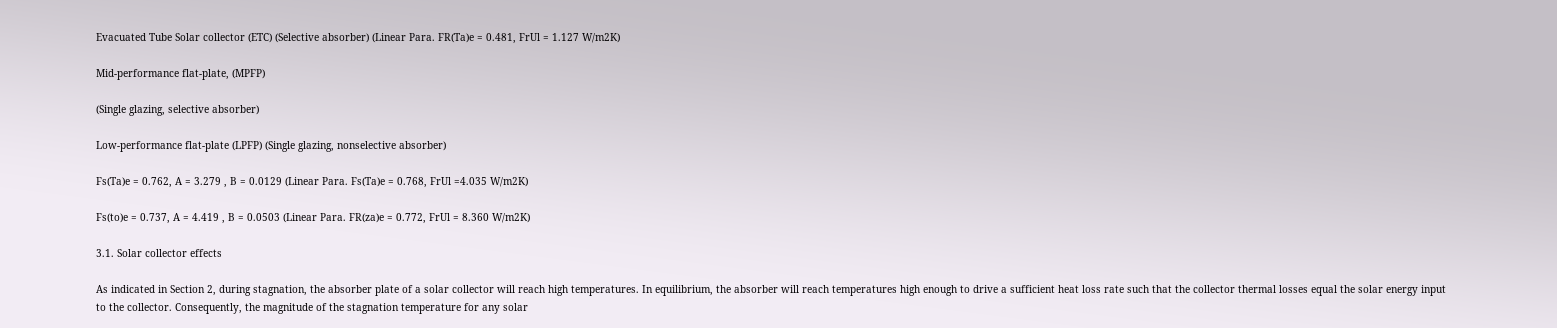Evacuated Tube Solar collector (ETC) (Selective absorber) (Linear Para. FR(Ta)e = 0.481, FrUl = 1.127 W/m2K)

Mid-performance flat-plate, (MPFP)

(Single glazing, selective absorber)

Low-performance flat-plate (LPFP) (Single glazing, nonselective absorber)

Fs(Ta)e = 0.762, A = 3.279 , B = 0.0129 (Linear Para. Fs(Ta)e = 0.768, FrUl =4.035 W/m2K)

Fs(to)e = 0.737, A = 4.419 , B = 0.0503 (Linear Para. FR(za)e = 0.772, FrUl = 8.360 W/m2K)

3.1. Solar collector effects

As indicated in Section 2, during stagnation, the absorber plate of a solar collector will reach high temperatures. In equilibrium, the absorber will reach temperatures high enough to drive a sufficient heat loss rate such that the collector thermal losses equal the solar energy input to the collector. Consequently, the magnitude of the stagnation temperature for any solar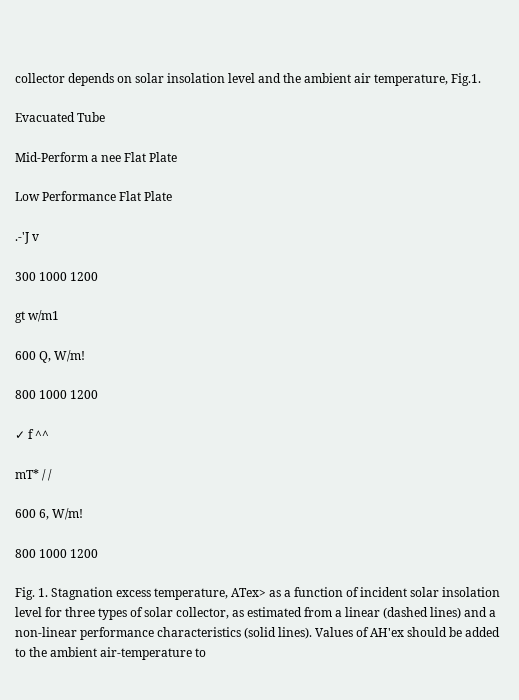collector depends on solar insolation level and the ambient air temperature, Fig.1.

Evacuated Tube

Mid-Perform a nee Flat Plate

Low Performance Flat Plate

.-'J v

300 1000 1200

gt w/m1

600 Q, W/m!

800 1000 1200

✓ f ^^

mT* / /

600 6, W/m!

800 1000 1200

Fig. 1. Stagnation excess temperature, ATex> as a function of incident solar insolation level for three types of solar collector, as estimated from a linear (dashed lines) and a non-linear performance characteristics (solid lines). Values of AH'ex should be added to the ambient air-temperature to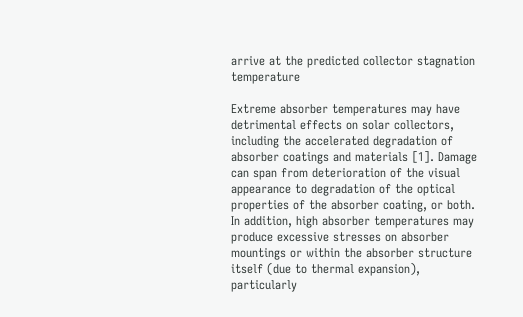arrive at the predicted collector stagnation temperature

Extreme absorber temperatures may have detrimental effects on solar collectors, including the accelerated degradation of absorber coatings and materials [1]. Damage can span from deterioration of the visual appearance to degradation of the optical properties of the absorber coating, or both. In addition, high absorber temperatures may produce excessive stresses on absorber mountings or within the absorber structure itself (due to thermal expansion), particularly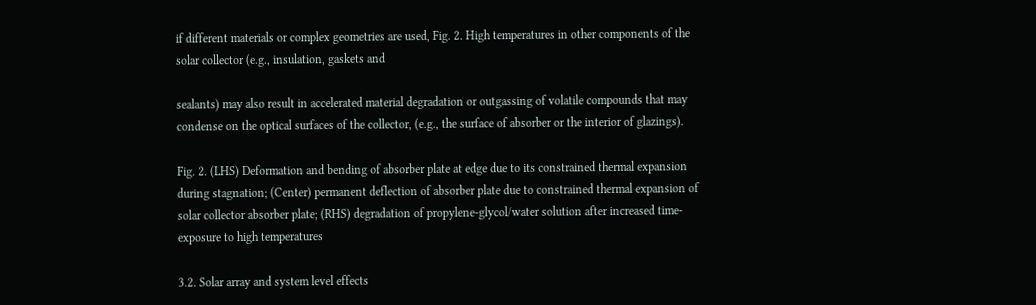if different materials or complex geometries are used, Fig. 2. High temperatures in other components of the solar collector (e.g., insulation, gaskets and

sealants) may also result in accelerated material degradation or outgassing of volatile compounds that may condense on the optical surfaces of the collector, (e.g., the surface of absorber or the interior of glazings).

Fig. 2. (LHS) Deformation and bending of absorber plate at edge due to its constrained thermal expansion during stagnation; (Center) permanent deflection of absorber plate due to constrained thermal expansion of solar collector absorber plate; (RHS) degradation of propylene-glycol/water solution after increased time-exposure to high temperatures

3.2. Solar array and system level effects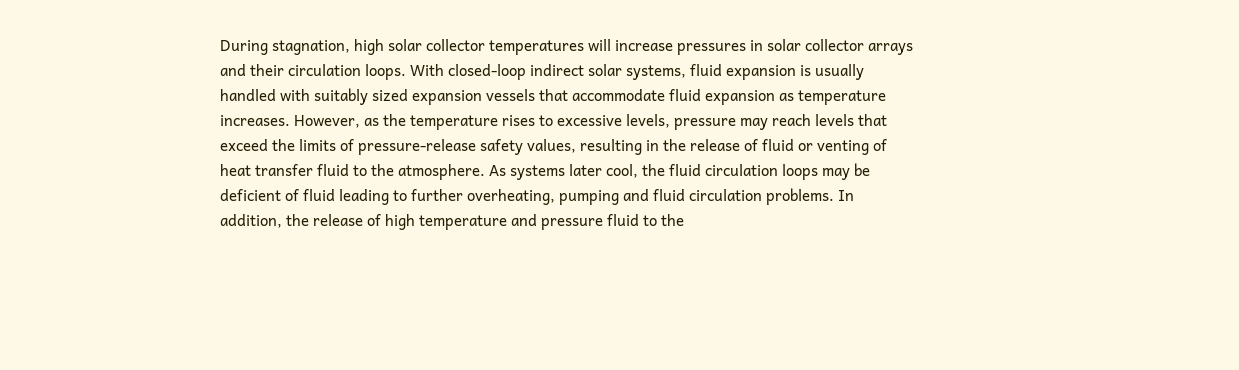During stagnation, high solar collector temperatures will increase pressures in solar collector arrays and their circulation loops. With closed-loop indirect solar systems, fluid expansion is usually handled with suitably sized expansion vessels that accommodate fluid expansion as temperature increases. However, as the temperature rises to excessive levels, pressure may reach levels that exceed the limits of pressure-release safety values, resulting in the release of fluid or venting of heat transfer fluid to the atmosphere. As systems later cool, the fluid circulation loops may be deficient of fluid leading to further overheating, pumping and fluid circulation problems. In addition, the release of high temperature and pressure fluid to the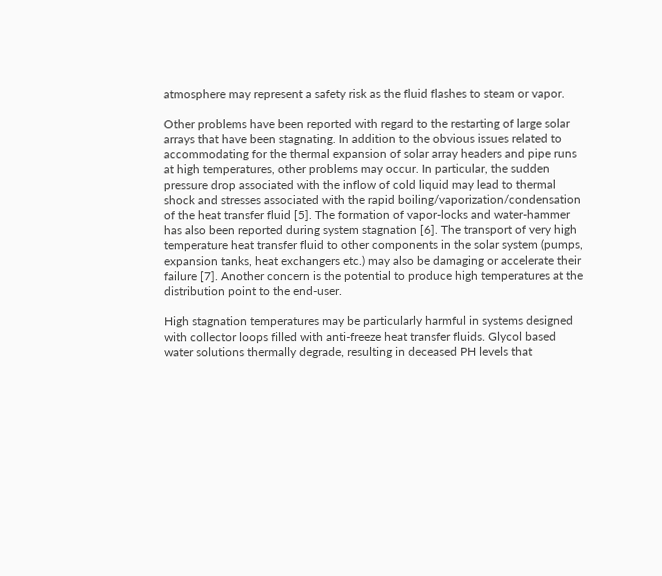atmosphere may represent a safety risk as the fluid flashes to steam or vapor.

Other problems have been reported with regard to the restarting of large solar arrays that have been stagnating. In addition to the obvious issues related to accommodating for the thermal expansion of solar array headers and pipe runs at high temperatures, other problems may occur. In particular, the sudden pressure drop associated with the inflow of cold liquid may lead to thermal shock and stresses associated with the rapid boiling/vaporization/condensation of the heat transfer fluid [5]. The formation of vapor-locks and water-hammer has also been reported during system stagnation [6]. The transport of very high temperature heat transfer fluid to other components in the solar system (pumps, expansion tanks, heat exchangers etc.) may also be damaging or accelerate their failure [7]. Another concern is the potential to produce high temperatures at the distribution point to the end-user.

High stagnation temperatures may be particularly harmful in systems designed with collector loops filled with anti-freeze heat transfer fluids. Glycol based water solutions thermally degrade, resulting in deceased PH levels that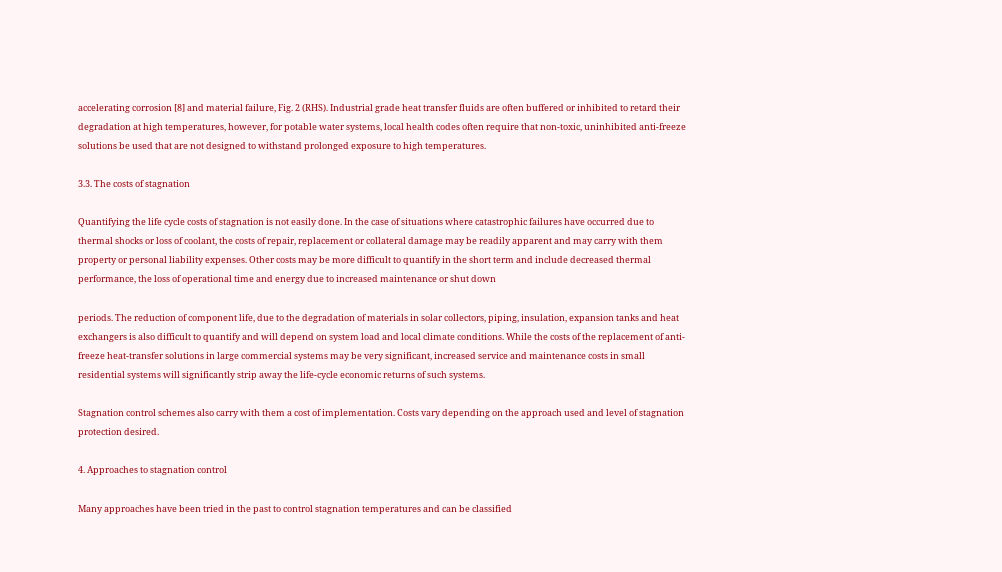accelerating corrosion [8] and material failure, Fig. 2 (RHS). Industrial grade heat transfer fluids are often buffered or inhibited to retard their degradation at high temperatures, however, for potable water systems, local health codes often require that non-toxic, uninhibited anti-freeze solutions be used that are not designed to withstand prolonged exposure to high temperatures.

3.3. The costs of stagnation

Quantifying the life cycle costs of stagnation is not easily done. In the case of situations where catastrophic failures have occurred due to thermal shocks or loss of coolant, the costs of repair, replacement or collateral damage may be readily apparent and may carry with them property or personal liability expenses. Other costs may be more difficult to quantify in the short term and include decreased thermal performance, the loss of operational time and energy due to increased maintenance or shut down

periods. The reduction of component life, due to the degradation of materials in solar collectors, piping, insulation, expansion tanks and heat exchangers is also difficult to quantify and will depend on system load and local climate conditions. While the costs of the replacement of anti-freeze heat-transfer solutions in large commercial systems may be very significant, increased service and maintenance costs in small residential systems will significantly strip away the life-cycle economic returns of such systems.

Stagnation control schemes also carry with them a cost of implementation. Costs vary depending on the approach used and level of stagnation protection desired.

4. Approaches to stagnation control

Many approaches have been tried in the past to control stagnation temperatures and can be classified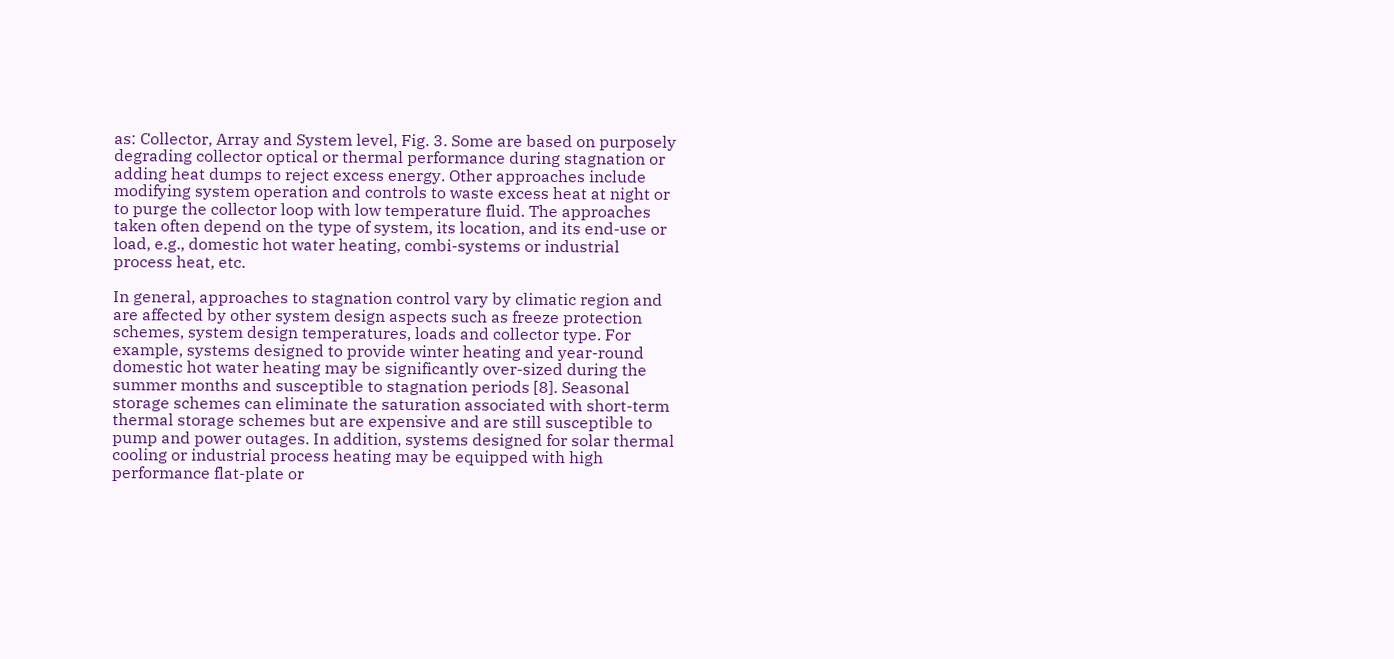as: Collector, Array and System level, Fig. 3. Some are based on purposely degrading collector optical or thermal performance during stagnation or adding heat dumps to reject excess energy. Other approaches include modifying system operation and controls to waste excess heat at night or to purge the collector loop with low temperature fluid. The approaches taken often depend on the type of system, its location, and its end-use or load, e.g., domestic hot water heating, combi-systems or industrial process heat, etc.

In general, approaches to stagnation control vary by climatic region and are affected by other system design aspects such as freeze protection schemes, system design temperatures, loads and collector type. For example, systems designed to provide winter heating and year-round domestic hot water heating may be significantly over-sized during the summer months and susceptible to stagnation periods [8]. Seasonal storage schemes can eliminate the saturation associated with short-term thermal storage schemes but are expensive and are still susceptible to pump and power outages. In addition, systems designed for solar thermal cooling or industrial process heating may be equipped with high performance flat-plate or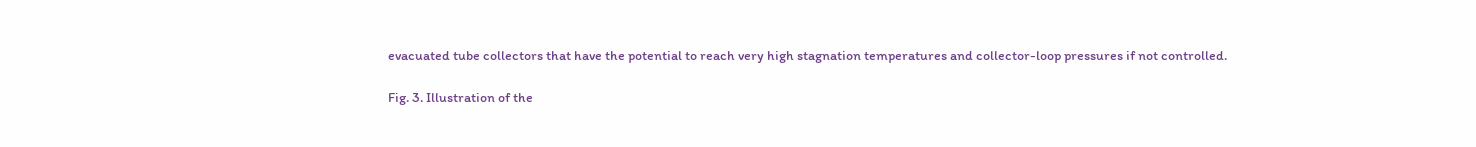evacuated tube collectors that have the potential to reach very high stagnation temperatures and collector-loop pressures if not controlled.

Fig. 3. Illustration of the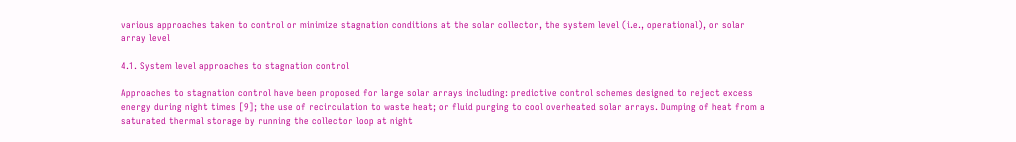various approaches taken to control or minimize stagnation conditions at the solar collector, the system level (i.e., operational), or solar array level

4.1. System level approaches to stagnation control

Approaches to stagnation control have been proposed for large solar arrays including: predictive control schemes designed to reject excess energy during night times [9]; the use of recirculation to waste heat; or fluid purging to cool overheated solar arrays. Dumping of heat from a saturated thermal storage by running the collector loop at night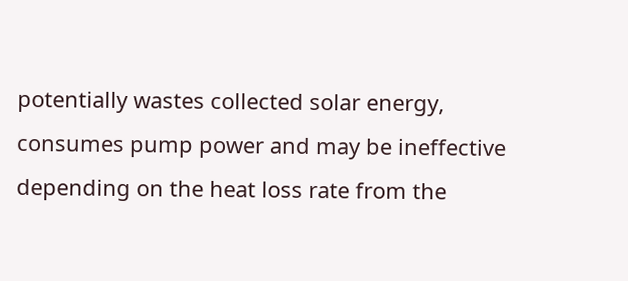potentially wastes collected solar energy, consumes pump power and may be ineffective depending on the heat loss rate from the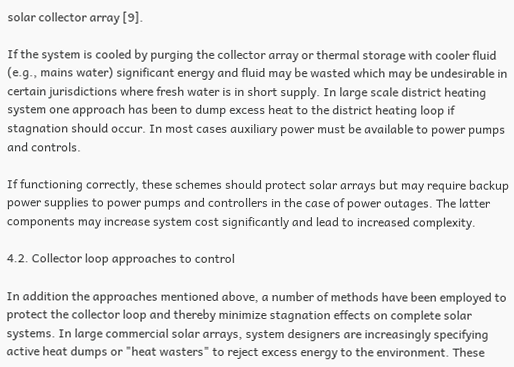solar collector array [9].

If the system is cooled by purging the collector array or thermal storage with cooler fluid (e.g., mains water) significant energy and fluid may be wasted which may be undesirable in certain jurisdictions where fresh water is in short supply. In large scale district heating system one approach has been to dump excess heat to the district heating loop if stagnation should occur. In most cases auxiliary power must be available to power pumps and controls.

If functioning correctly, these schemes should protect solar arrays but may require backup power supplies to power pumps and controllers in the case of power outages. The latter components may increase system cost significantly and lead to increased complexity.

4.2. Collector loop approaches to control

In addition the approaches mentioned above, a number of methods have been employed to protect the collector loop and thereby minimize stagnation effects on complete solar systems. In large commercial solar arrays, system designers are increasingly specifying active heat dumps or "heat wasters" to reject excess energy to the environment. These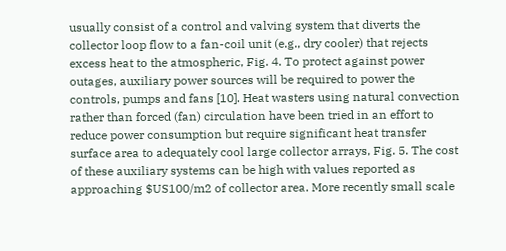usually consist of a control and valving system that diverts the collector loop flow to a fan-coil unit (e.g., dry cooler) that rejects excess heat to the atmospheric, Fig. 4. To protect against power outages, auxiliary power sources will be required to power the controls, pumps and fans [10]. Heat wasters using natural convection rather than forced (fan) circulation have been tried in an effort to reduce power consumption but require significant heat transfer surface area to adequately cool large collector arrays, Fig. 5. The cost of these auxiliary systems can be high with values reported as approaching $US100/m2 of collector area. More recently small scale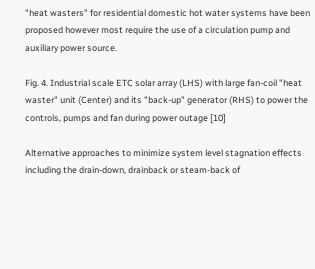"heat wasters" for residential domestic hot water systems have been proposed however most require the use of a circulation pump and auxiliary power source.

Fig. 4. Industrial scale ETC solar array (LHS) with large fan-coil "heat waster" unit (Center) and its "back-up" generator (RHS) to power the controls, pumps and fan during power outage [10]

Alternative approaches to minimize system level stagnation effects including the drain-down, drainback or steam-back of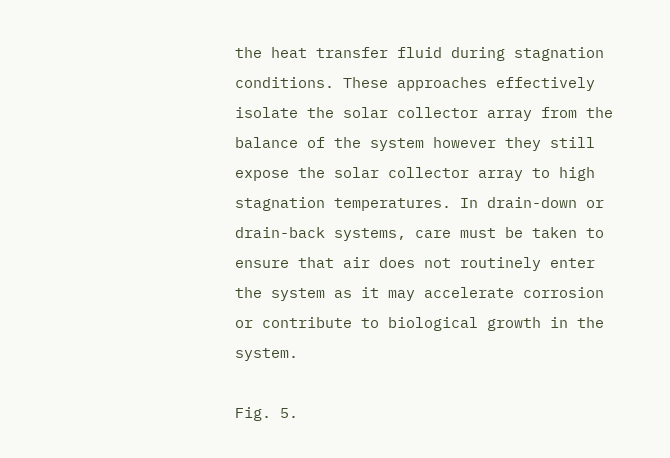the heat transfer fluid during stagnation conditions. These approaches effectively isolate the solar collector array from the balance of the system however they still expose the solar collector array to high stagnation temperatures. In drain-down or drain-back systems, care must be taken to ensure that air does not routinely enter the system as it may accelerate corrosion or contribute to biological growth in the system.

Fig. 5.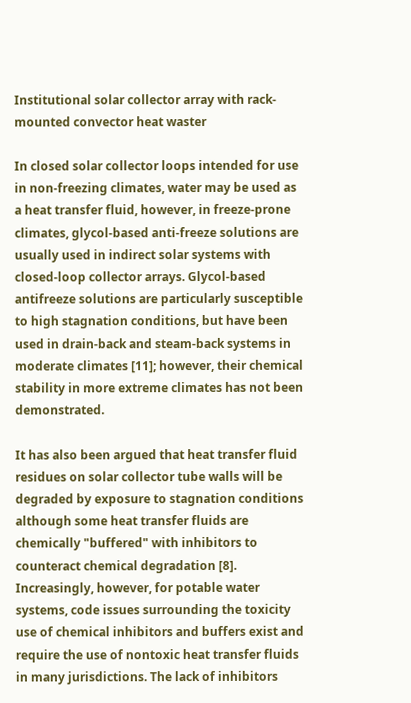Institutional solar collector array with rack-mounted convector heat waster

In closed solar collector loops intended for use in non-freezing climates, water may be used as a heat transfer fluid, however, in freeze-prone climates, glycol-based anti-freeze solutions are usually used in indirect solar systems with closed-loop collector arrays. Glycol-based antifreeze solutions are particularly susceptible to high stagnation conditions, but have been used in drain-back and steam-back systems in moderate climates [11]; however, their chemical stability in more extreme climates has not been demonstrated.

It has also been argued that heat transfer fluid residues on solar collector tube walls will be degraded by exposure to stagnation conditions although some heat transfer fluids are chemically "buffered" with inhibitors to counteract chemical degradation [8]. Increasingly, however, for potable water systems, code issues surrounding the toxicity use of chemical inhibitors and buffers exist and require the use of nontoxic heat transfer fluids in many jurisdictions. The lack of inhibitors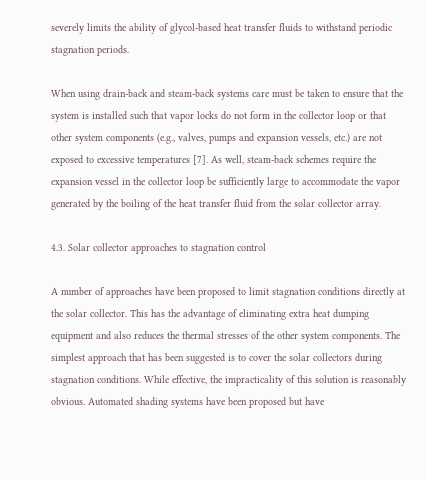severely limits the ability of glycol-based heat transfer fluids to withstand periodic stagnation periods.

When using drain-back and steam-back systems care must be taken to ensure that the system is installed such that vapor locks do not form in the collector loop or that other system components (e.g., valves, pumps and expansion vessels, etc.) are not exposed to excessive temperatures [7]. As well, steam-back schemes require the expansion vessel in the collector loop be sufficiently large to accommodate the vapor generated by the boiling of the heat transfer fluid from the solar collector array.

4.3. Solar collector approaches to stagnation control

A number of approaches have been proposed to limit stagnation conditions directly at the solar collector. This has the advantage of eliminating extra heat dumping equipment and also reduces the thermal stresses of the other system components. The simplest approach that has been suggested is to cover the solar collectors during stagnation conditions. While effective, the impracticality of this solution is reasonably obvious. Automated shading systems have been proposed but have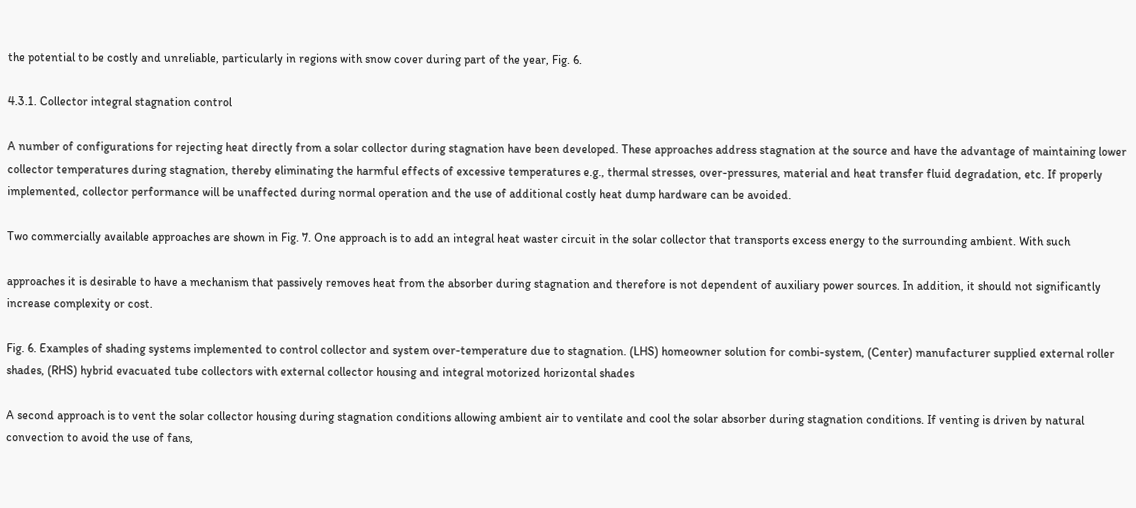the potential to be costly and unreliable, particularly in regions with snow cover during part of the year, Fig. 6.

4.3.1. Collector integral stagnation control

A number of configurations for rejecting heat directly from a solar collector during stagnation have been developed. These approaches address stagnation at the source and have the advantage of maintaining lower collector temperatures during stagnation, thereby eliminating the harmful effects of excessive temperatures e.g., thermal stresses, over-pressures, material and heat transfer fluid degradation, etc. If properly implemented, collector performance will be unaffected during normal operation and the use of additional costly heat dump hardware can be avoided.

Two commercially available approaches are shown in Fig. 7. One approach is to add an integral heat waster circuit in the solar collector that transports excess energy to the surrounding ambient. With such

approaches it is desirable to have a mechanism that passively removes heat from the absorber during stagnation and therefore is not dependent of auxiliary power sources. In addition, it should not significantly increase complexity or cost.

Fig. 6. Examples of shading systems implemented to control collector and system over-temperature due to stagnation. (LHS) homeowner solution for combi-system, (Center) manufacturer supplied external roller shades, (RHS) hybrid evacuated tube collectors with external collector housing and integral motorized horizontal shades

A second approach is to vent the solar collector housing during stagnation conditions allowing ambient air to ventilate and cool the solar absorber during stagnation conditions. If venting is driven by natural convection to avoid the use of fans,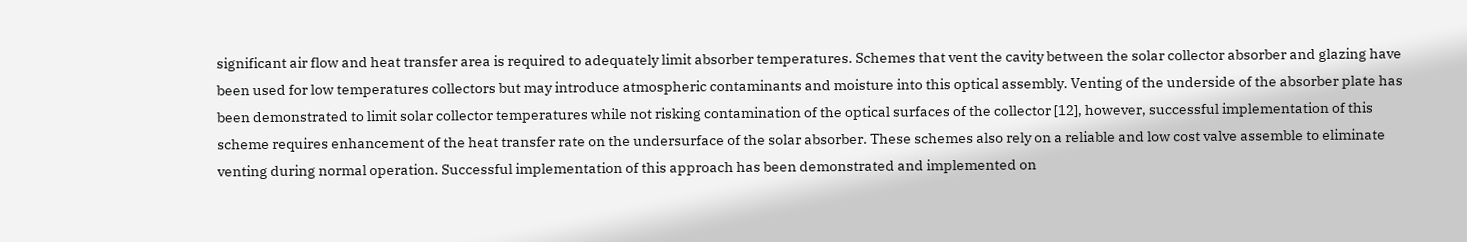significant air flow and heat transfer area is required to adequately limit absorber temperatures. Schemes that vent the cavity between the solar collector absorber and glazing have been used for low temperatures collectors but may introduce atmospheric contaminants and moisture into this optical assembly. Venting of the underside of the absorber plate has been demonstrated to limit solar collector temperatures while not risking contamination of the optical surfaces of the collector [12], however, successful implementation of this scheme requires enhancement of the heat transfer rate on the undersurface of the solar absorber. These schemes also rely on a reliable and low cost valve assemble to eliminate venting during normal operation. Successful implementation of this approach has been demonstrated and implemented on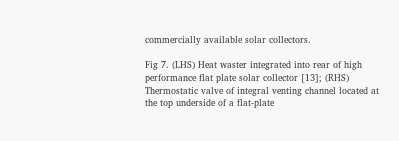commercially available solar collectors.

Fig 7. (LHS) Heat waster integrated into rear of high performance flat plate solar collector [13]; (RHS) Thermostatic valve of integral venting channel located at the top underside of a flat-plate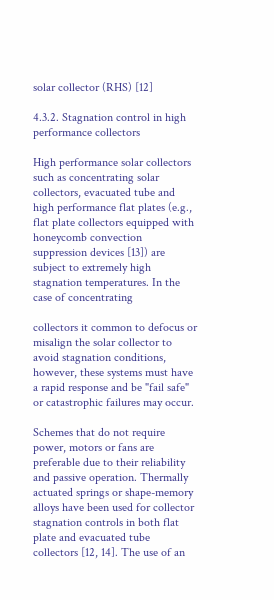solar collector (RHS) [12]

4.3.2. Stagnation control in high performance collectors

High performance solar collectors such as concentrating solar collectors, evacuated tube and high performance flat plates (e.g., flat plate collectors equipped with honeycomb convection suppression devices [13]) are subject to extremely high stagnation temperatures. In the case of concentrating

collectors it common to defocus or misalign the solar collector to avoid stagnation conditions, however, these systems must have a rapid response and be "fail safe" or catastrophic failures may occur.

Schemes that do not require power, motors or fans are preferable due to their reliability and passive operation. Thermally actuated springs or shape-memory alloys have been used for collector stagnation controls in both flat plate and evacuated tube collectors [12, 14]. The use of an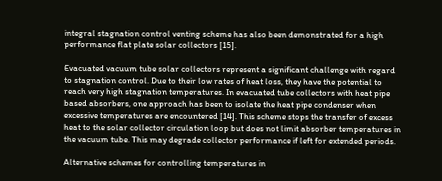integral stagnation control venting scheme has also been demonstrated for a high performance flat plate solar collectors [15].

Evacuated vacuum tube solar collectors represent a significant challenge with regard to stagnation control. Due to their low rates of heat loss, they have the potential to reach very high stagnation temperatures. In evacuated tube collectors with heat pipe based absorbers, one approach has been to isolate the heat pipe condenser when excessive temperatures are encountered [14]. This scheme stops the transfer of excess heat to the solar collector circulation loop but does not limit absorber temperatures in the vacuum tube. This may degrade collector performance if left for extended periods.

Alternative schemes for controlling temperatures in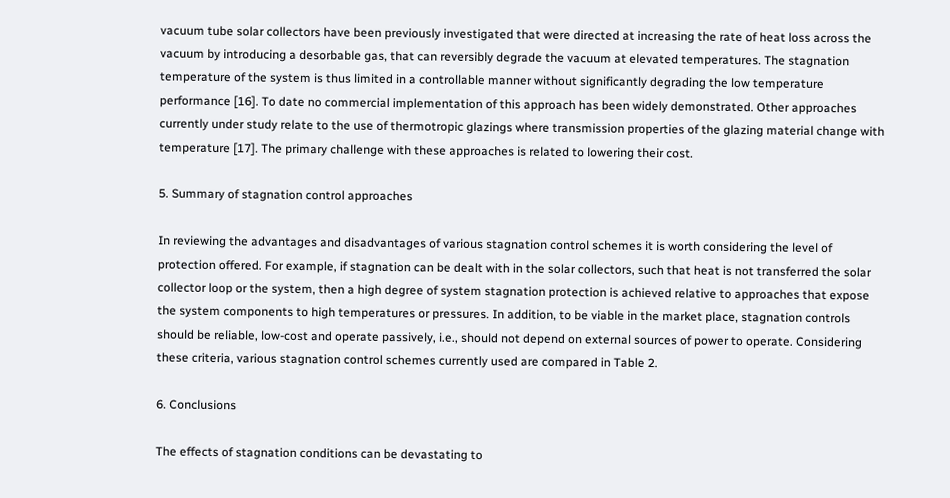vacuum tube solar collectors have been previously investigated that were directed at increasing the rate of heat loss across the vacuum by introducing a desorbable gas, that can reversibly degrade the vacuum at elevated temperatures. The stagnation temperature of the system is thus limited in a controllable manner without significantly degrading the low temperature performance [16]. To date no commercial implementation of this approach has been widely demonstrated. Other approaches currently under study relate to the use of thermotropic glazings where transmission properties of the glazing material change with temperature [17]. The primary challenge with these approaches is related to lowering their cost.

5. Summary of stagnation control approaches

In reviewing the advantages and disadvantages of various stagnation control schemes it is worth considering the level of protection offered. For example, if stagnation can be dealt with in the solar collectors, such that heat is not transferred the solar collector loop or the system, then a high degree of system stagnation protection is achieved relative to approaches that expose the system components to high temperatures or pressures. In addition, to be viable in the market place, stagnation controls should be reliable, low-cost and operate passively, i.e., should not depend on external sources of power to operate. Considering these criteria, various stagnation control schemes currently used are compared in Table 2.

6. Conclusions

The effects of stagnation conditions can be devastating to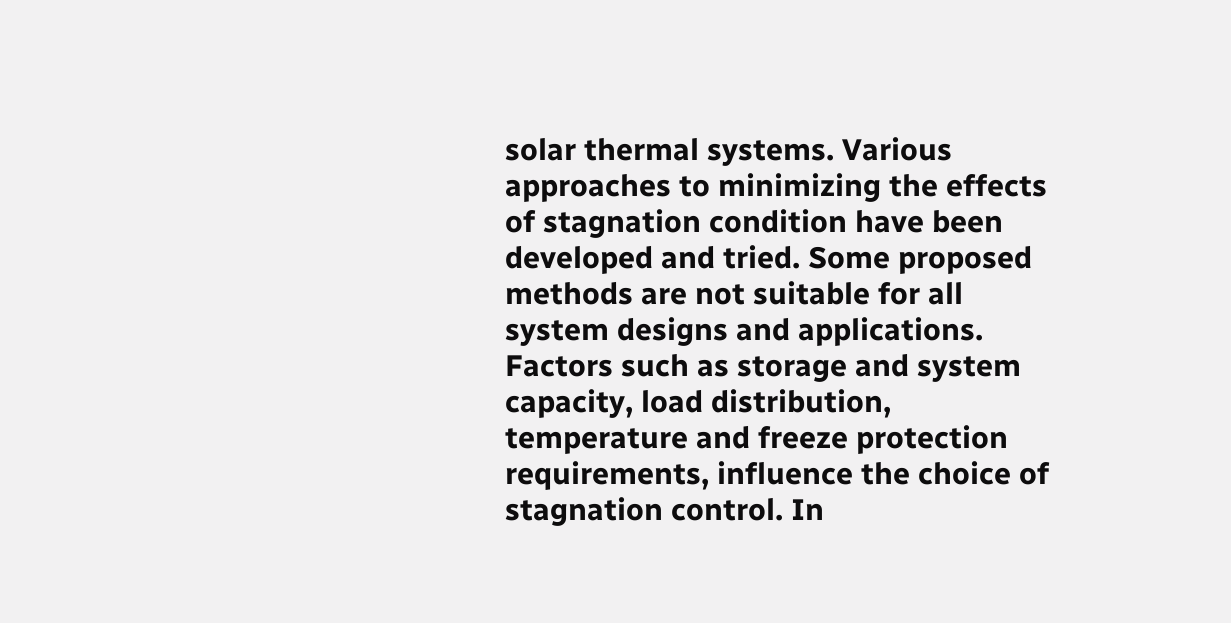solar thermal systems. Various approaches to minimizing the effects of stagnation condition have been developed and tried. Some proposed methods are not suitable for all system designs and applications. Factors such as storage and system capacity, load distribution, temperature and freeze protection requirements, influence the choice of stagnation control. In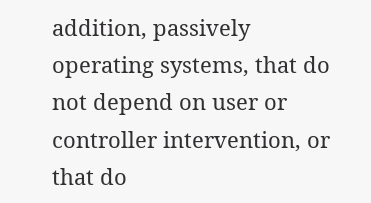addition, passively operating systems, that do not depend on user or controller intervention, or that do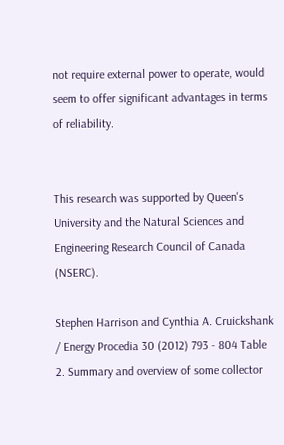not require external power to operate, would seem to offer significant advantages in terms of reliability.


This research was supported by Queen's University and the Natural Sciences and Engineering Research Council of Canada (NSERC).

Stephen Harrison and Cynthia A. Cruickshank / Energy Procedia 30 (2012) 793 - 804 Table 2. Summary and overview of some collector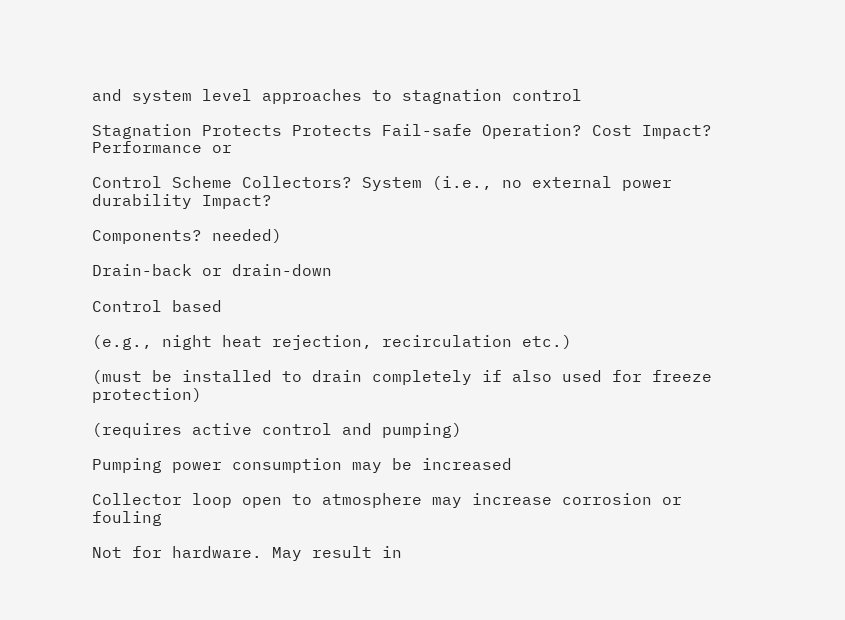and system level approaches to stagnation control

Stagnation Protects Protects Fail-safe Operation? Cost Impact? Performance or

Control Scheme Collectors? System (i.e., no external power durability Impact?

Components? needed)

Drain-back or drain-down

Control based

(e.g., night heat rejection, recirculation etc.)

(must be installed to drain completely if also used for freeze protection)

(requires active control and pumping)

Pumping power consumption may be increased

Collector loop open to atmosphere may increase corrosion or fouling

Not for hardware. May result in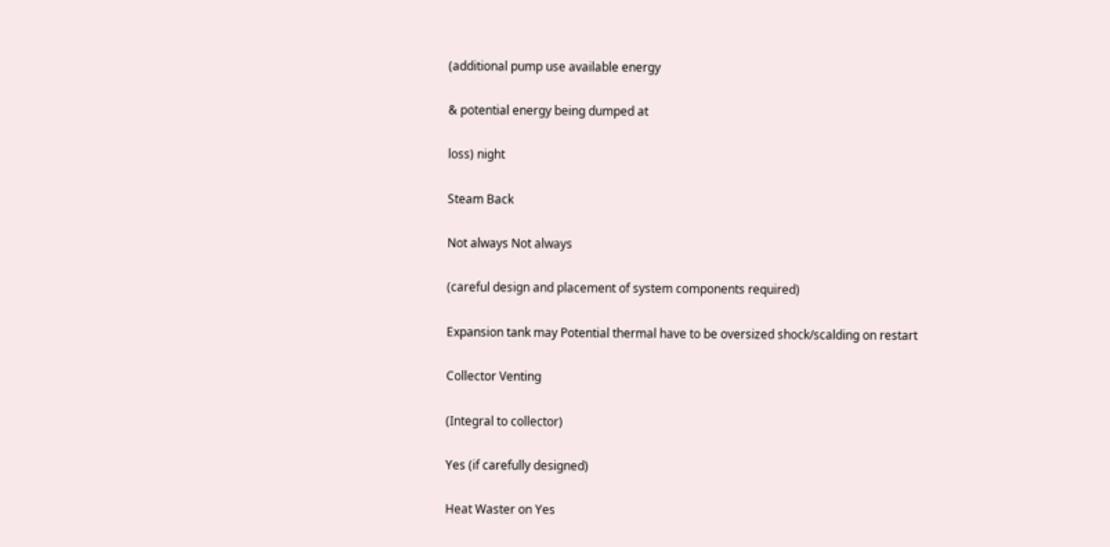(additional pump use available energy

& potential energy being dumped at

loss) night

Steam Back

Not always Not always

(careful design and placement of system components required)

Expansion tank may Potential thermal have to be oversized shock/scalding on restart

Collector Venting

(Integral to collector)

Yes (if carefully designed)

Heat Waster on Yes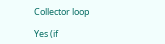Collector loop

Yes (if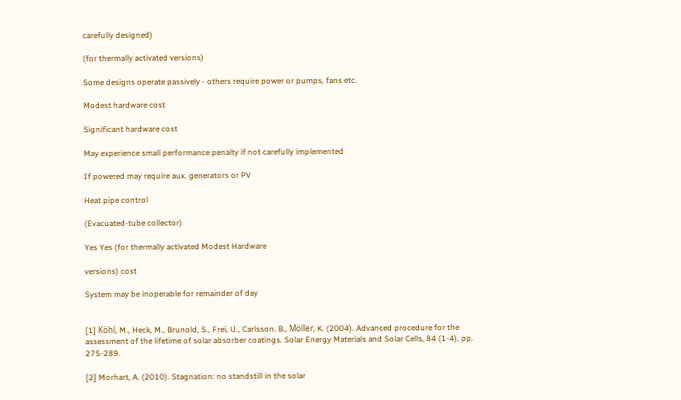carefully designed)

(for thermally activated versions)

Some designs operate passively - others require power or pumps, fans etc.

Modest hardware cost

Significant hardware cost

May experience small performance penalty if not carefully implemented

If powered may require aux. generators or PV

Heat pipe control

(Evacuated-tube collector)

Yes Yes (for thermally activated Modest Hardware

versions) cost

System may be inoperable for remainder of day


[1] Köhl, M., Heck, M., Brunold, S., Frei, U., Carlsson. B., Möller, K. (2004). Advanced procedure for the assessment of the lifetime of solar absorber coatings. Solar Energy Materials and Solar Cells, 84 (1-4), pp. 275-289.

[2] Morhart, A. (2010). Stagnation: no standstill in the solar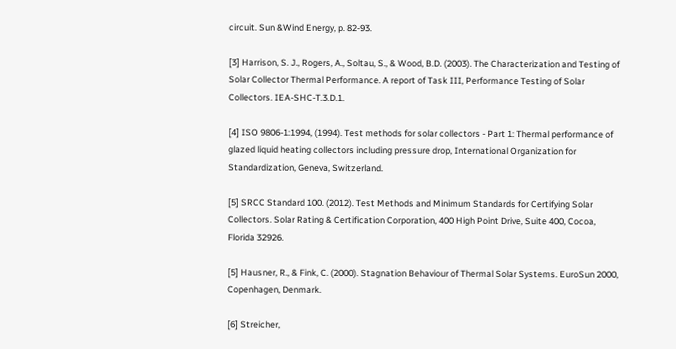circuit. Sun &Wind Energy, p. 82-93.

[3] Harrison, S. J., Rogers, A., Soltau, S., & Wood, B.D. (2003). The Characterization and Testing of Solar Collector Thermal Performance. A report of Task III, Performance Testing of Solar Collectors. IEA-SHC-T.3.D.1.

[4] ISO 9806-1:1994, (1994). Test methods for solar collectors - Part 1: Thermal performance of glazed liquid heating collectors including pressure drop, International Organization for Standardization, Geneva, Switzerland.

[5] SRCC Standard 100. (2012). Test Methods and Minimum Standards for Certifying Solar Collectors. Solar Rating & Certification Corporation, 400 High Point Drive, Suite 400, Cocoa, Florida 32926.

[5] Hausner, R., & Fink, C. (2000). Stagnation Behaviour of Thermal Solar Systems. EuroSun 2000, Copenhagen, Denmark.

[6] Streicher,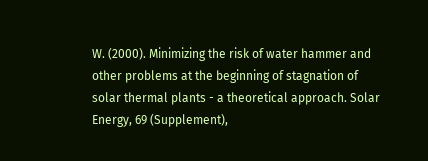W. (2000). Minimizing the risk of water hammer and other problems at the beginning of stagnation of solar thermal plants - a theoretical approach. Solar Energy, 69 (Supplement),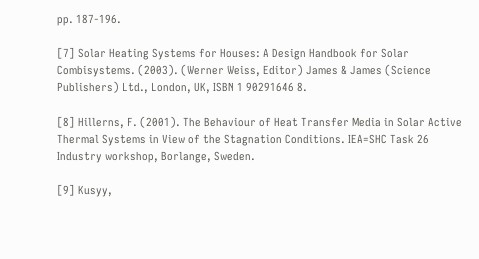pp. 187-196.

[7] Solar Heating Systems for Houses: A Design Handbook for Solar Combisystems. (2003). (Werner Weiss, Editor) James & James (Science Publishers) Ltd., London, UK, ISBN 1 90291646 8.

[8] Hillerns, F. (2001). The Behaviour of Heat Transfer Media in Solar Active Thermal Systems in View of the Stagnation Conditions. IEA=SHC Task 26 Industry workshop, Borlange, Sweden.

[9] Kusyy,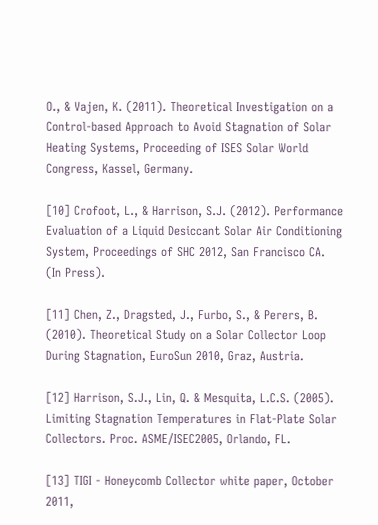O., & Vajen, K. (2011). Theoretical Investigation on a Control-based Approach to Avoid Stagnation of Solar Heating Systems, Proceeding of ISES Solar World Congress, Kassel, Germany.

[10] Crofoot, L., & Harrison, S.J. (2012). Performance Evaluation of a Liquid Desiccant Solar Air Conditioning System, Proceedings of SHC 2012, San Francisco CA. (In Press).

[11] Chen, Z., Dragsted, J., Furbo, S., & Perers, B. (2010). Theoretical Study on a Solar Collector Loop During Stagnation, EuroSun 2010, Graz, Austria.

[12] Harrison, S.J., Lin, Q. & Mesquita, L.C.S. (2005). Limiting Stagnation Temperatures in Flat-Plate Solar Collectors. Proc. ASME/ISEC2005, Orlando, FL.

[13] TIGI - Honeycomb Collector white paper, October 2011,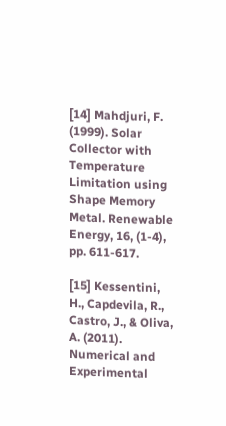[14] Mahdjuri, F. (1999). Solar Collector with Temperature Limitation using Shape Memory Metal. Renewable Energy, 16, (1-4), pp. 611-617.

[15] Kessentini, H., Capdevila, R., Castro, J., & Oliva, A. (2011). Numerical and Experimental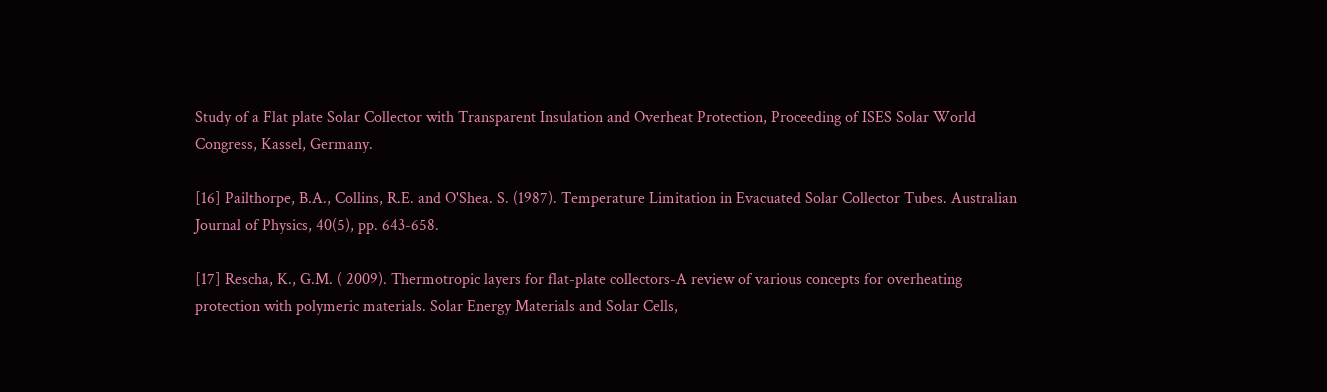Study of a Flat plate Solar Collector with Transparent Insulation and Overheat Protection, Proceeding of ISES Solar World Congress, Kassel, Germany.

[16] Pailthorpe, B.A., Collins, R.E. and O'Shea. S. (1987). Temperature Limitation in Evacuated Solar Collector Tubes. Australian Journal of Physics, 40(5), pp. 643-658.

[17] Rescha, K., G.M. ( 2009). Thermotropic layers for flat-plate collectors-A review of various concepts for overheating protection with polymeric materials. Solar Energy Materials and Solar Cells,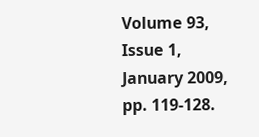Volume 93, Issue 1, January 2009, pp. 119-128.